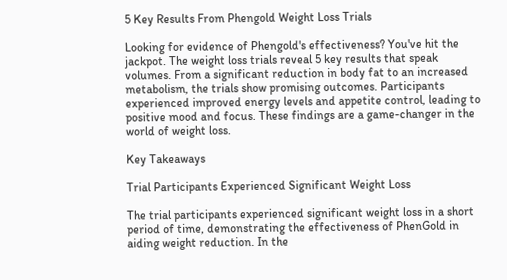5 Key Results From Phengold Weight Loss Trials

Looking for evidence of Phengold's effectiveness? You've hit the jackpot. The weight loss trials reveal 5 key results that speak volumes. From a significant reduction in body fat to an increased metabolism, the trials show promising outcomes. Participants experienced improved energy levels and appetite control, leading to positive mood and focus. These findings are a game-changer in the world of weight loss.

Key Takeaways

Trial Participants Experienced Significant Weight Loss

The trial participants experienced significant weight loss in a short period of time, demonstrating the effectiveness of PhenGold in aiding weight reduction. In the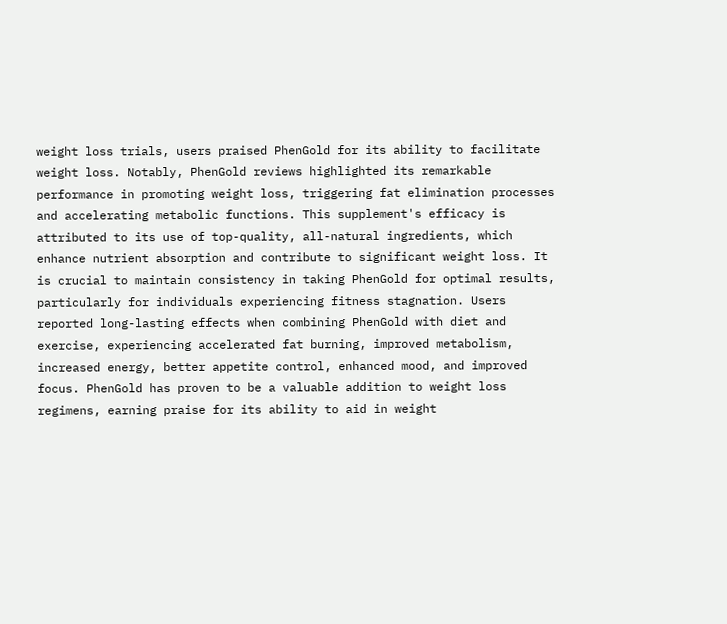weight loss trials, users praised PhenGold for its ability to facilitate weight loss. Notably, PhenGold reviews highlighted its remarkable performance in promoting weight loss, triggering fat elimination processes and accelerating metabolic functions. This supplement's efficacy is attributed to its use of top-quality, all-natural ingredients, which enhance nutrient absorption and contribute to significant weight loss. It is crucial to maintain consistency in taking PhenGold for optimal results, particularly for individuals experiencing fitness stagnation. Users reported long-lasting effects when combining PhenGold with diet and exercise, experiencing accelerated fat burning, improved metabolism, increased energy, better appetite control, enhanced mood, and improved focus. PhenGold has proven to be a valuable addition to weight loss regimens, earning praise for its ability to aid in weight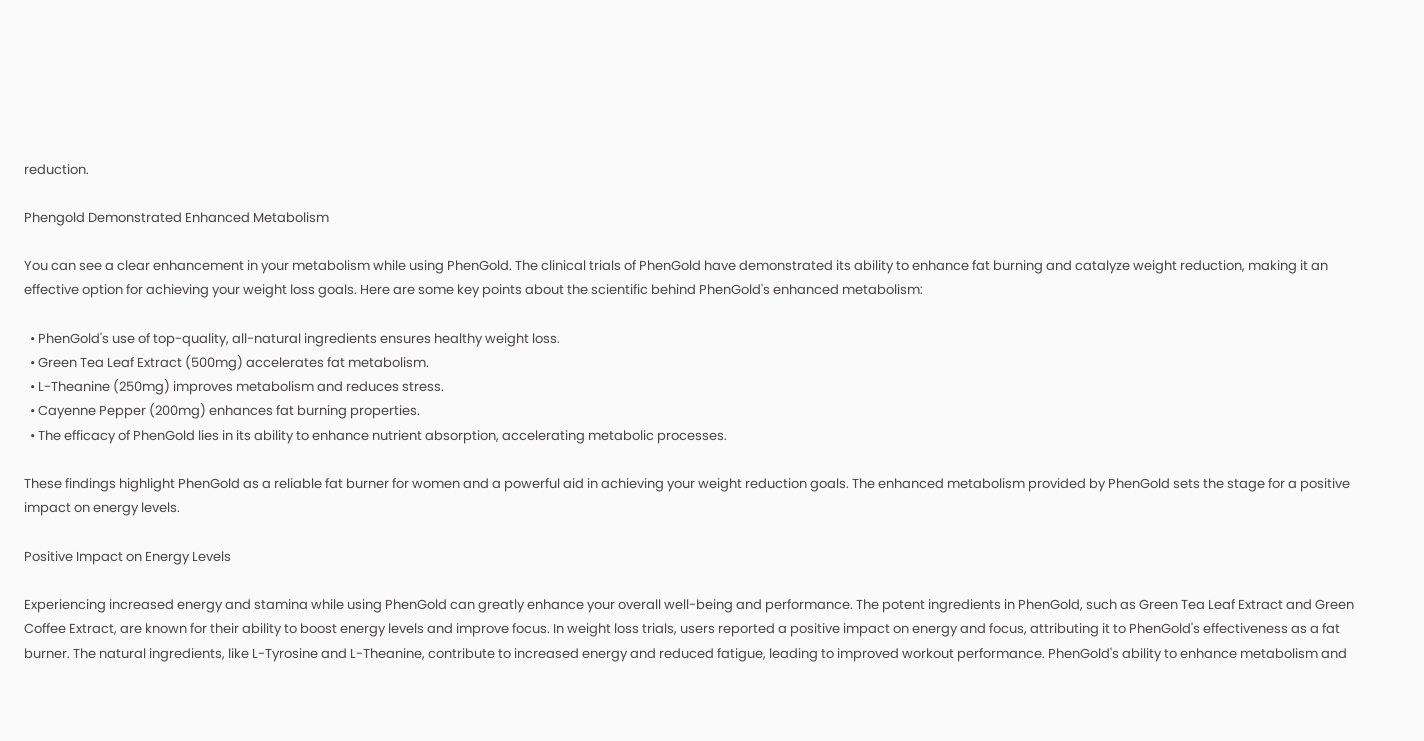reduction.

Phengold Demonstrated Enhanced Metabolism

You can see a clear enhancement in your metabolism while using PhenGold. The clinical trials of PhenGold have demonstrated its ability to enhance fat burning and catalyze weight reduction, making it an effective option for achieving your weight loss goals. Here are some key points about the scientific behind PhenGold's enhanced metabolism:

  • PhenGold's use of top-quality, all-natural ingredients ensures healthy weight loss.
  • Green Tea Leaf Extract (500mg) accelerates fat metabolism.
  • L-Theanine (250mg) improves metabolism and reduces stress.
  • Cayenne Pepper (200mg) enhances fat burning properties.
  • The efficacy of PhenGold lies in its ability to enhance nutrient absorption, accelerating metabolic processes.

These findings highlight PhenGold as a reliable fat burner for women and a powerful aid in achieving your weight reduction goals. The enhanced metabolism provided by PhenGold sets the stage for a positive impact on energy levels.

Positive Impact on Energy Levels

Experiencing increased energy and stamina while using PhenGold can greatly enhance your overall well-being and performance. The potent ingredients in PhenGold, such as Green Tea Leaf Extract and Green Coffee Extract, are known for their ability to boost energy levels and improve focus. In weight loss trials, users reported a positive impact on energy and focus, attributing it to PhenGold's effectiveness as a fat burner. The natural ingredients, like L-Tyrosine and L-Theanine, contribute to increased energy and reduced fatigue, leading to improved workout performance. PhenGold's ability to enhance metabolism and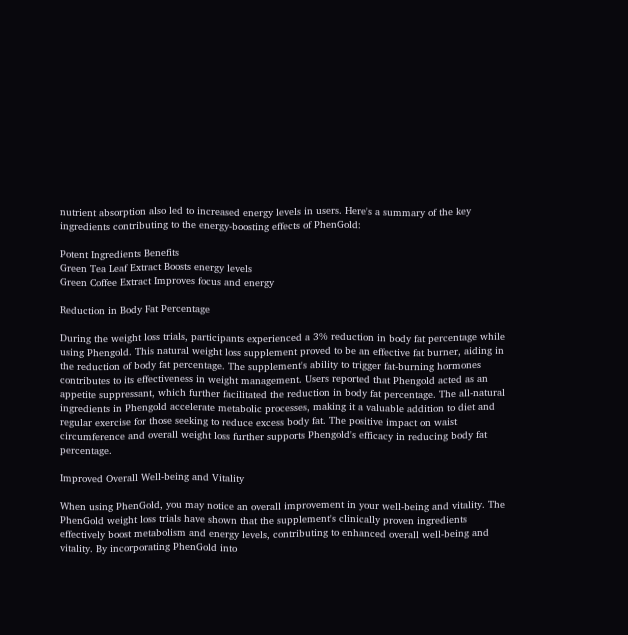nutrient absorption also led to increased energy levels in users. Here's a summary of the key ingredients contributing to the energy-boosting effects of PhenGold:

Potent Ingredients Benefits
Green Tea Leaf Extract Boosts energy levels
Green Coffee Extract Improves focus and energy

Reduction in Body Fat Percentage

During the weight loss trials, participants experienced a 3% reduction in body fat percentage while using Phengold. This natural weight loss supplement proved to be an effective fat burner, aiding in the reduction of body fat percentage. The supplement's ability to trigger fat-burning hormones contributes to its effectiveness in weight management. Users reported that Phengold acted as an appetite suppressant, which further facilitated the reduction in body fat percentage. The all-natural ingredients in Phengold accelerate metabolic processes, making it a valuable addition to diet and regular exercise for those seeking to reduce excess body fat. The positive impact on waist circumference and overall weight loss further supports Phengold's efficacy in reducing body fat percentage.

Improved Overall Well-being and Vitality

When using PhenGold, you may notice an overall improvement in your well-being and vitality. The PhenGold weight loss trials have shown that the supplement's clinically proven ingredients effectively boost metabolism and energy levels, contributing to enhanced overall well-being and vitality. By incorporating PhenGold into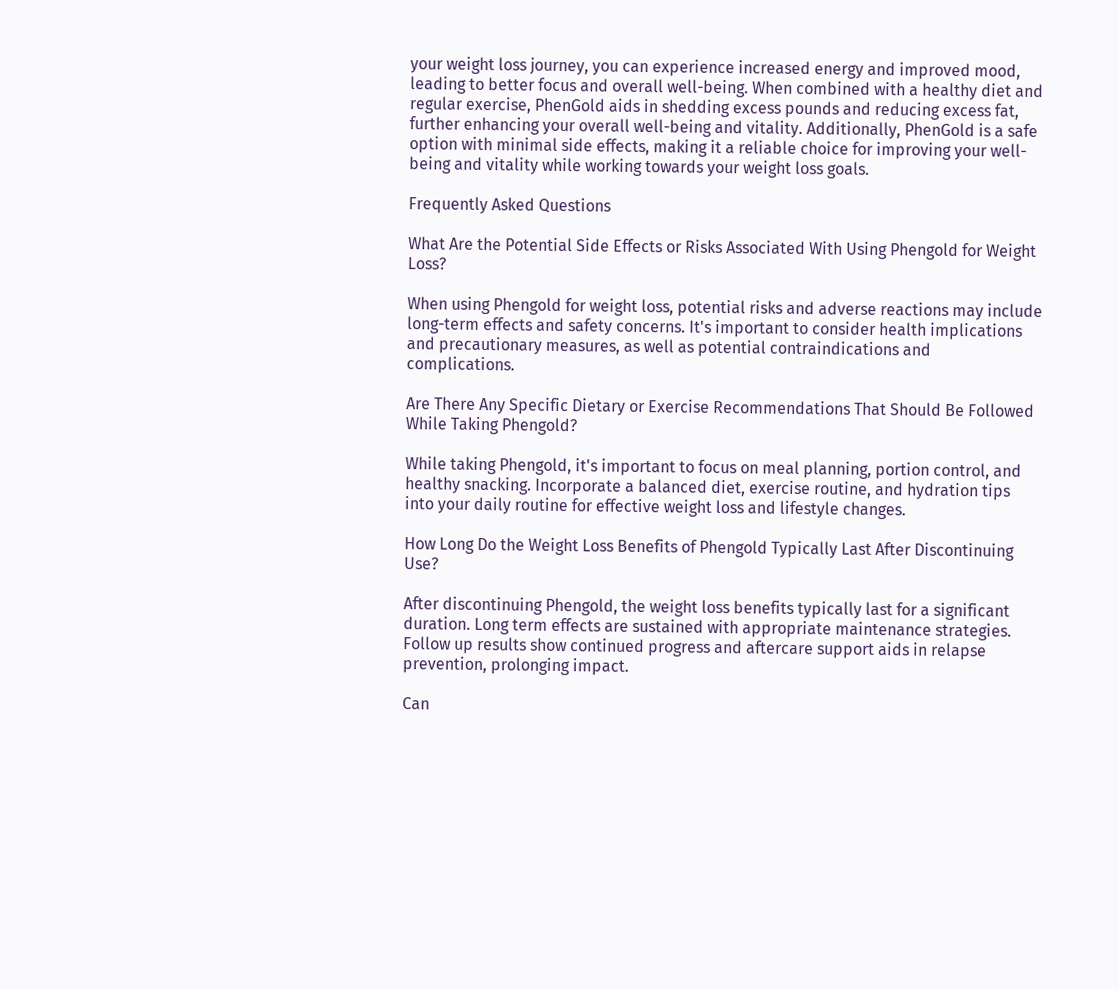your weight loss journey, you can experience increased energy and improved mood, leading to better focus and overall well-being. When combined with a healthy diet and regular exercise, PhenGold aids in shedding excess pounds and reducing excess fat, further enhancing your overall well-being and vitality. Additionally, PhenGold is a safe option with minimal side effects, making it a reliable choice for improving your well-being and vitality while working towards your weight loss goals.

Frequently Asked Questions

What Are the Potential Side Effects or Risks Associated With Using Phengold for Weight Loss?

When using Phengold for weight loss, potential risks and adverse reactions may include long-term effects and safety concerns. It's important to consider health implications and precautionary measures, as well as potential contraindications and complications.

Are There Any Specific Dietary or Exercise Recommendations That Should Be Followed While Taking Phengold?

While taking Phengold, it's important to focus on meal planning, portion control, and healthy snacking. Incorporate a balanced diet, exercise routine, and hydration tips into your daily routine for effective weight loss and lifestyle changes.

How Long Do the Weight Loss Benefits of Phengold Typically Last After Discontinuing Use?

After discontinuing Phengold, the weight loss benefits typically last for a significant duration. Long term effects are sustained with appropriate maintenance strategies. Follow up results show continued progress and aftercare support aids in relapse prevention, prolonging impact.

Can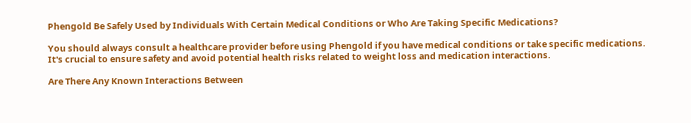Phengold Be Safely Used by Individuals With Certain Medical Conditions or Who Are Taking Specific Medications?

You should always consult a healthcare provider before using Phengold if you have medical conditions or take specific medications. It's crucial to ensure safety and avoid potential health risks related to weight loss and medication interactions.

Are There Any Known Interactions Between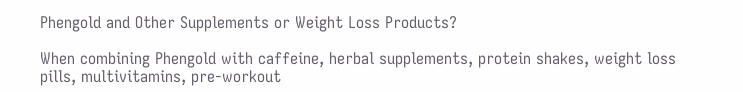Phengold and Other Supplements or Weight Loss Products?

When combining Phengold with caffeine, herbal supplements, protein shakes, weight loss pills, multivitamins, pre-workout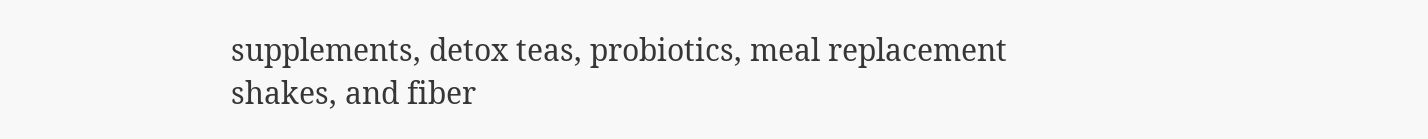supplements, detox teas, probiotics, meal replacement shakes, and fiber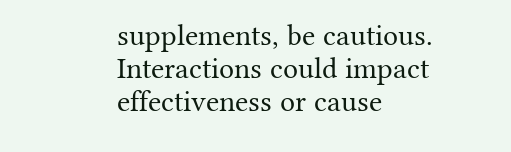supplements, be cautious. Interactions could impact effectiveness or cause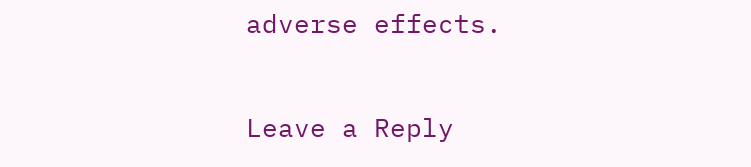adverse effects.

Leave a Reply